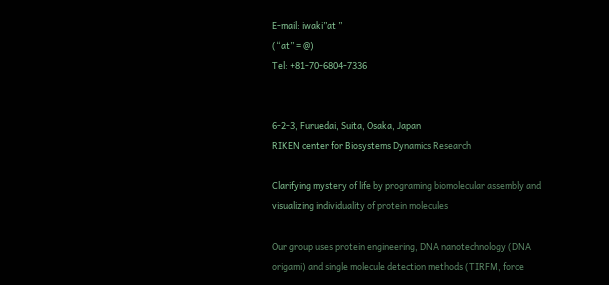E-mail: iwaki”at ”
(“at” = @)
Tel: +81-70-6804-7336


6-2-3, Furuedai, Suita, Osaka, Japan
RIKEN center for Biosystems Dynamics Research

Clarifying mystery of life by programing biomolecular assembly and visualizing individuality of protein molecules

Our group uses protein engineering, DNA nanotechnology (DNA origami) and single molecule detection methods (TIRFM, force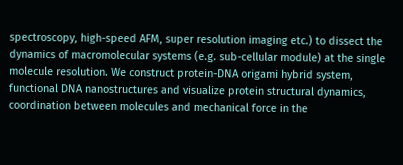spectroscopy, high-speed AFM, super resolution imaging etc.) to dissect the dynamics of macromolecular systems (e.g. sub-cellular module) at the single molecule resolution. We construct protein-DNA origami hybrid system, functional DNA nanostructures and visualize protein structural dynamics, coordination between molecules and mechanical force in the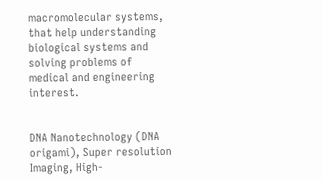macromolecular systems, that help understanding biological systems and solving problems of medical and engineering interest.


DNA Nanotechnology (DNA origami), Super resolution Imaging, High-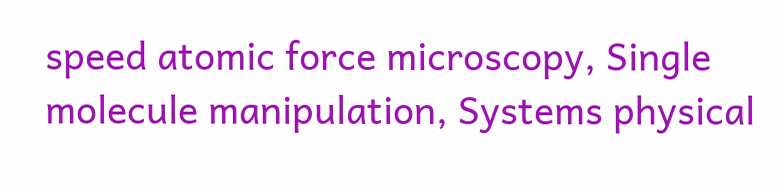speed atomic force microscopy, Single molecule manipulation, Systems physical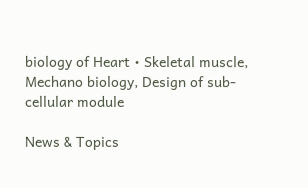biology of Heart・Skeletal muscle, Mechano biology, Design of sub-cellular module

News & Topics